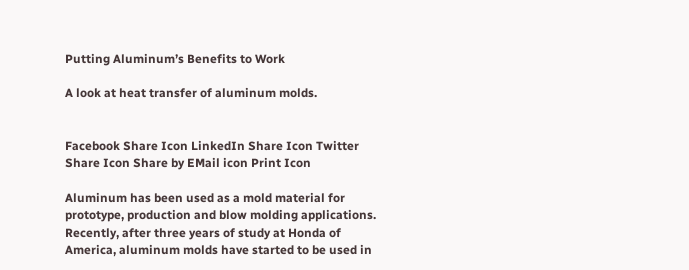Putting Aluminum’s Benefits to Work

A look at heat transfer of aluminum molds.


Facebook Share Icon LinkedIn Share Icon Twitter Share Icon Share by EMail icon Print Icon

Aluminum has been used as a mold material for prototype, production and blow molding applications. Recently, after three years of study at Honda of America, aluminum molds have started to be used in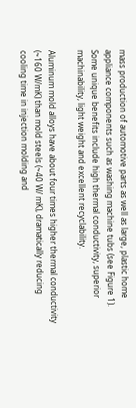mass production of automotive parts as well as large, plastic home appliance components such as washing machine tubs (see Figure 1). Some unique benefits include high thermal conductivity, superior machinability, light weight and excellent recyclability.

Aluminum mold alloys have about four times higher thermal conductivity (~160 W/mK) than mold steels (~40 W/ mK), dramatically reducing cooling time in injection molding and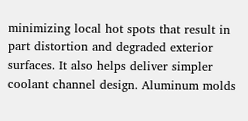minimizing local hot spots that result in part distortion and degraded exterior surfaces. It also helps deliver simpler coolant channel design. Aluminum molds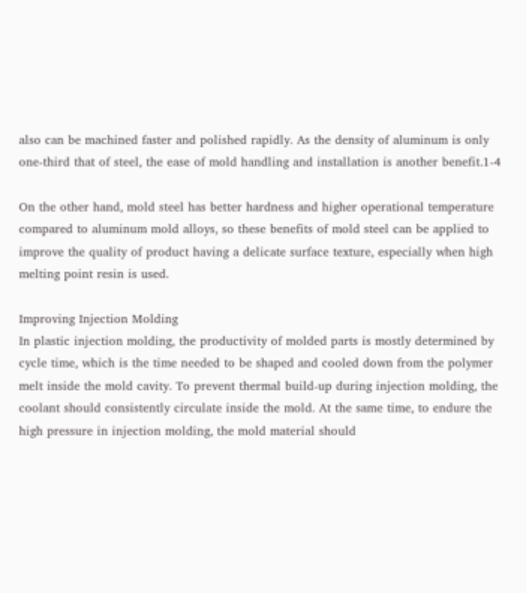also can be machined faster and polished rapidly. As the density of aluminum is only one-third that of steel, the ease of mold handling and installation is another benefit.1-4

On the other hand, mold steel has better hardness and higher operational temperature compared to aluminum mold alloys, so these benefits of mold steel can be applied to improve the quality of product having a delicate surface texture, especially when high melting point resin is used.

Improving Injection Molding
In plastic injection molding, the productivity of molded parts is mostly determined by cycle time, which is the time needed to be shaped and cooled down from the polymer melt inside the mold cavity. To prevent thermal build-up during injection molding, the coolant should consistently circulate inside the mold. At the same time, to endure the high pressure in injection molding, the mold material should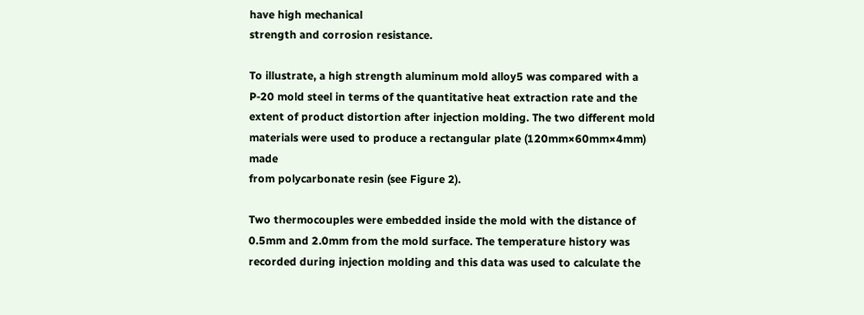have high mechanical
strength and corrosion resistance.

To illustrate, a high strength aluminum mold alloy5 was compared with a P-20 mold steel in terms of the quantitative heat extraction rate and the extent of product distortion after injection molding. The two different mold materials were used to produce a rectangular plate (120mm×60mm×4mm) made
from polycarbonate resin (see Figure 2).

Two thermocouples were embedded inside the mold with the distance of 0.5mm and 2.0mm from the mold surface. The temperature history was recorded during injection molding and this data was used to calculate the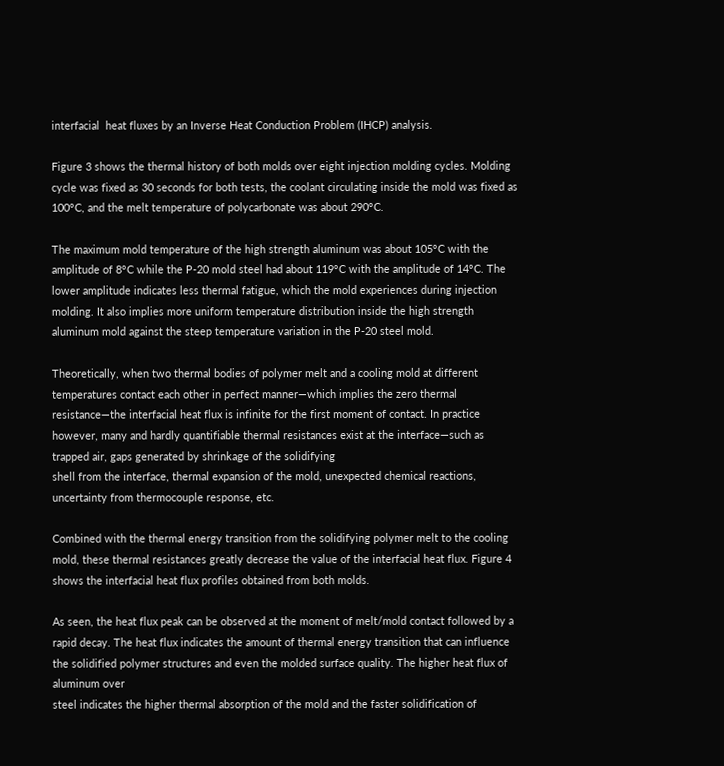interfacial  heat fluxes by an Inverse Heat Conduction Problem (IHCP) analysis.

Figure 3 shows the thermal history of both molds over eight injection molding cycles. Molding cycle was fixed as 30 seconds for both tests, the coolant circulating inside the mold was fixed as 100°C, and the melt temperature of polycarbonate was about 290°C.

The maximum mold temperature of the high strength aluminum was about 105°C with the amplitude of 8°C while the P-20 mold steel had about 119°C with the amplitude of 14°C. The lower amplitude indicates less thermal fatigue, which the mold experiences during injection molding. It also implies more uniform temperature distribution inside the high strength aluminum mold against the steep temperature variation in the P-20 steel mold.

Theoretically, when two thermal bodies of polymer melt and a cooling mold at different temperatures contact each other in perfect manner—which implies the zero thermal resistance—the interfacial heat flux is infinite for the first moment of contact. In practice however, many and hardly quantifiable thermal resistances exist at the interface—such as trapped air, gaps generated by shrinkage of the solidifying
shell from the interface, thermal expansion of the mold, unexpected chemical reactions, uncertainty from thermocouple response, etc.

Combined with the thermal energy transition from the solidifying polymer melt to the cooling mold, these thermal resistances greatly decrease the value of the interfacial heat flux. Figure 4 shows the interfacial heat flux profiles obtained from both molds.

As seen, the heat flux peak can be observed at the moment of melt/mold contact followed by a rapid decay. The heat flux indicates the amount of thermal energy transition that can influence the solidified polymer structures and even the molded surface quality. The higher heat flux of aluminum over
steel indicates the higher thermal absorption of the mold and the faster solidification of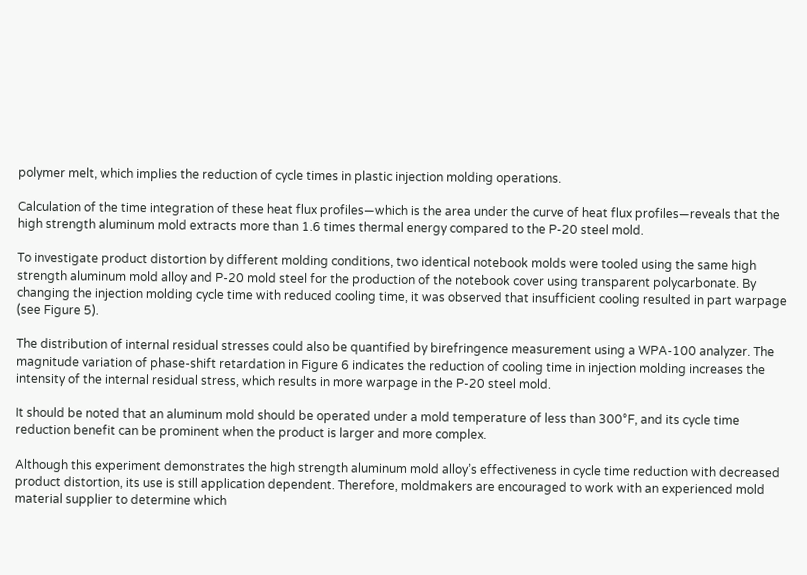polymer melt, which implies the reduction of cycle times in plastic injection molding operations.

Calculation of the time integration of these heat flux profiles—which is the area under the curve of heat flux profiles—reveals that the high strength aluminum mold extracts more than 1.6 times thermal energy compared to the P-20 steel mold.

To investigate product distortion by different molding conditions, two identical notebook molds were tooled using the same high strength aluminum mold alloy and P-20 mold steel for the production of the notebook cover using transparent polycarbonate. By changing the injection molding cycle time with reduced cooling time, it was observed that insufficient cooling resulted in part warpage (see Figure 5).

The distribution of internal residual stresses could also be quantified by birefringence measurement using a WPA-100 analyzer. The magnitude variation of phase-shift retardation in Figure 6 indicates the reduction of cooling time in injection molding increases the intensity of the internal residual stress, which results in more warpage in the P-20 steel mold.

It should be noted that an aluminum mold should be operated under a mold temperature of less than 300°F, and its cycle time reduction benefit can be prominent when the product is larger and more complex.

Although this experiment demonstrates the high strength aluminum mold alloy’s effectiveness in cycle time reduction with decreased product distortion, its use is still application dependent. Therefore, moldmakers are encouraged to work with an experienced mold material supplier to determine which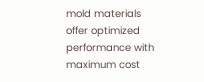mold materials offer optimized performance with maximum cost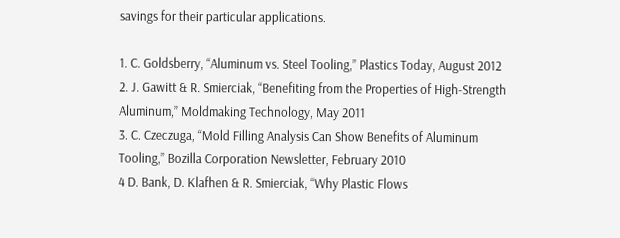savings for their particular applications.

1. C. Goldsberry, “Aluminum vs. Steel Tooling,” Plastics Today, August 2012
2. J. Gawitt & R. Smierciak, “Benefiting from the Properties of High-Strength Aluminum,” Moldmaking Technology, May 2011
3. C. Czeczuga, “Mold Filling Analysis Can Show Benefits of Aluminum Tooling,” Bozilla Corporation Newsletter, February 2010
4 D. Bank, D. Klafhen & R. Smierciak, “Why Plastic Flows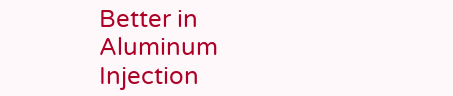Better in Aluminum Injection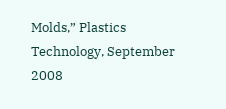Molds,” Plastics Technology, September 2008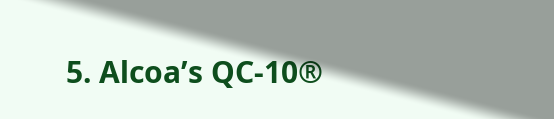5. Alcoa’s QC-10®